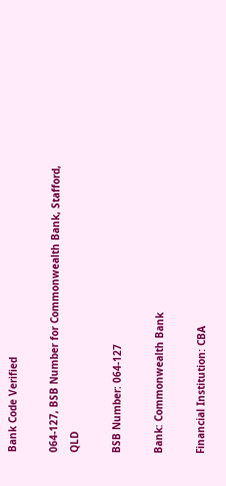Bank Code Verified

064-127, BSB Number for Commonwealth Bank, Stafford, QLD

BSB Number: 064-127

Bank: Commonwealth Bank

Financial Institution: CBA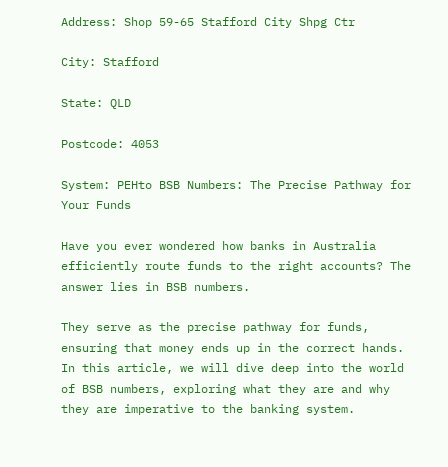Address: Shop 59-65 Stafford City Shpg Ctr

City: Stafford

State: QLD

Postcode: 4053

System: PEHto BSB Numbers: The Precise Pathway for Your Funds

Have you ever wondered how banks in Australia efficiently route funds to the right accounts? The answer lies in BSB numbers.

They serve as the precise pathway for funds, ensuring that money ends up in the correct hands. In this article, we will dive deep into the world of BSB numbers, exploring what they are and why they are imperative to the banking system.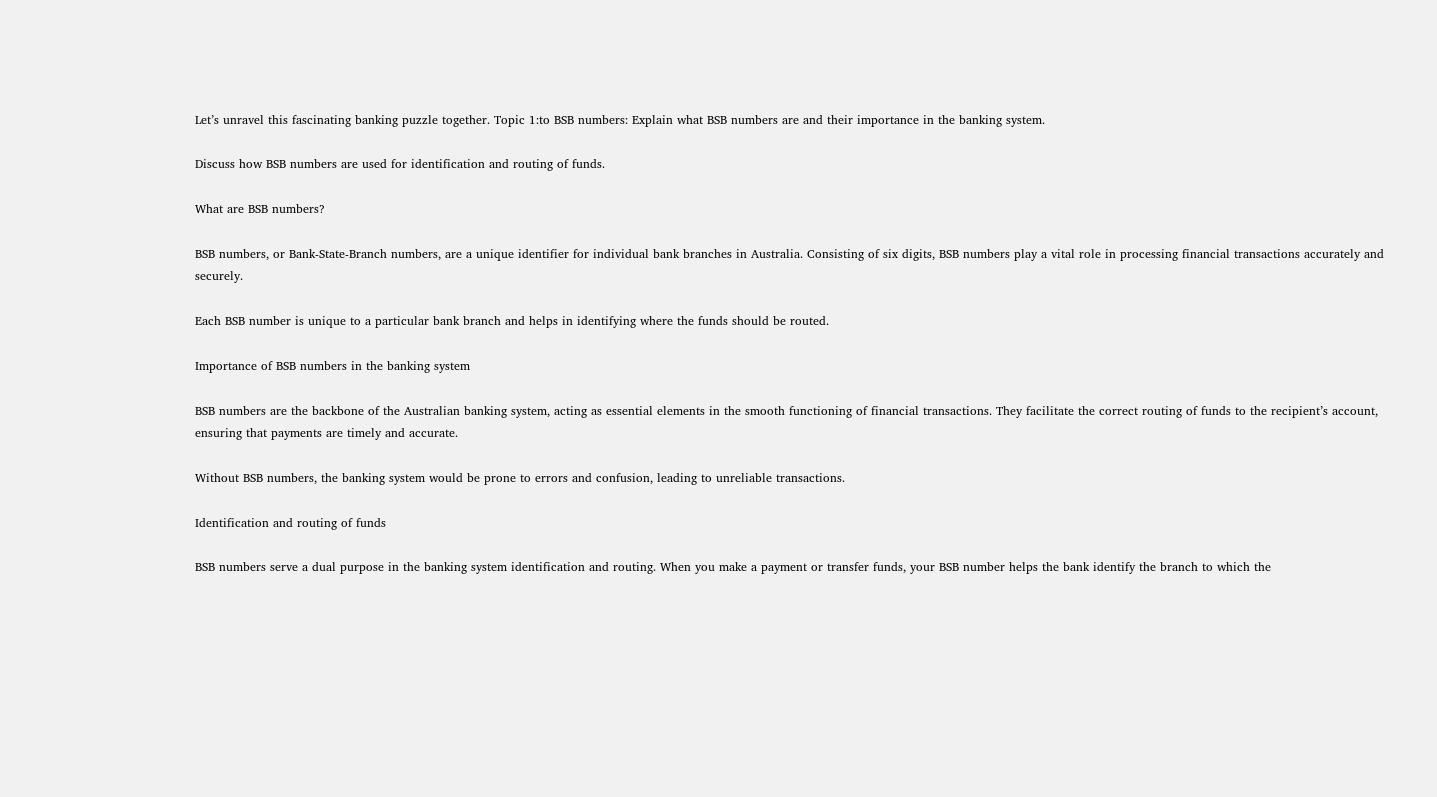Let’s unravel this fascinating banking puzzle together. Topic 1:to BSB numbers: Explain what BSB numbers are and their importance in the banking system.

Discuss how BSB numbers are used for identification and routing of funds.

What are BSB numbers?

BSB numbers, or Bank-State-Branch numbers, are a unique identifier for individual bank branches in Australia. Consisting of six digits, BSB numbers play a vital role in processing financial transactions accurately and securely.

Each BSB number is unique to a particular bank branch and helps in identifying where the funds should be routed.

Importance of BSB numbers in the banking system

BSB numbers are the backbone of the Australian banking system, acting as essential elements in the smooth functioning of financial transactions. They facilitate the correct routing of funds to the recipient’s account, ensuring that payments are timely and accurate.

Without BSB numbers, the banking system would be prone to errors and confusion, leading to unreliable transactions.

Identification and routing of funds

BSB numbers serve a dual purpose in the banking system identification and routing. When you make a payment or transfer funds, your BSB number helps the bank identify the branch to which the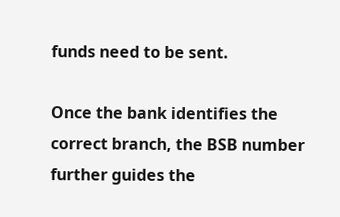funds need to be sent.

Once the bank identifies the correct branch, the BSB number further guides the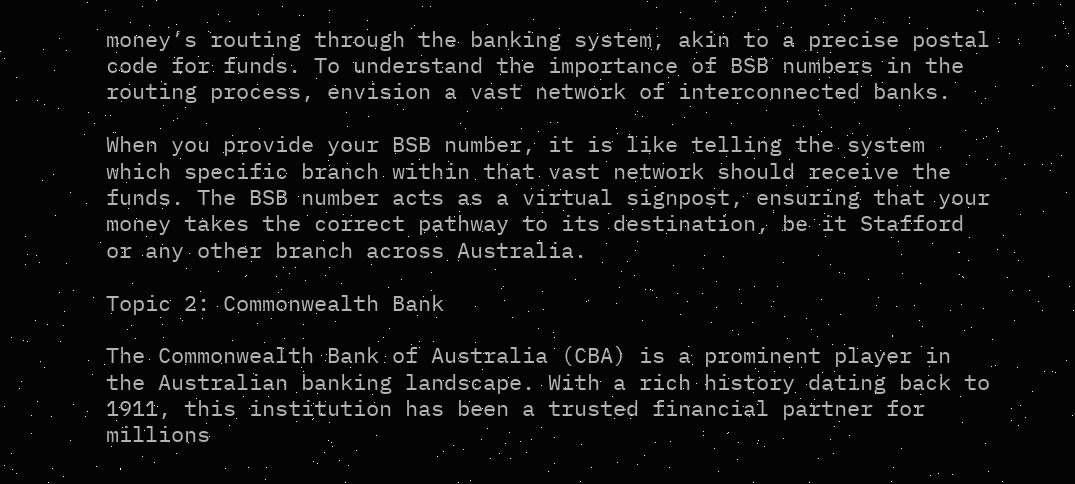money’s routing through the banking system, akin to a precise postal code for funds. To understand the importance of BSB numbers in the routing process, envision a vast network of interconnected banks.

When you provide your BSB number, it is like telling the system which specific branch within that vast network should receive the funds. The BSB number acts as a virtual signpost, ensuring that your money takes the correct pathway to its destination, be it Stafford or any other branch across Australia.

Topic 2: Commonwealth Bank

The Commonwealth Bank of Australia (CBA) is a prominent player in the Australian banking landscape. With a rich history dating back to 1911, this institution has been a trusted financial partner for millions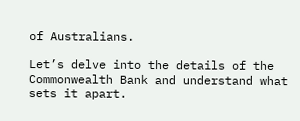of Australians.

Let’s delve into the details of the Commonwealth Bank and understand what sets it apart.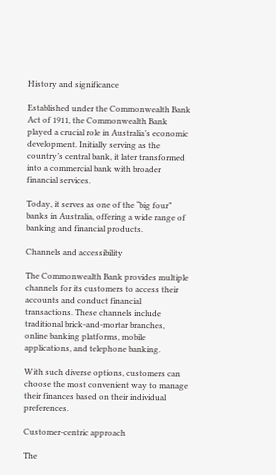History and significance

Established under the Commonwealth Bank Act of 1911, the Commonwealth Bank played a crucial role in Australia’s economic development. Initially serving as the country’s central bank, it later transformed into a commercial bank with broader financial services.

Today, it serves as one of the “big four” banks in Australia, offering a wide range of banking and financial products.

Channels and accessibility

The Commonwealth Bank provides multiple channels for its customers to access their accounts and conduct financial transactions. These channels include traditional brick-and-mortar branches, online banking platforms, mobile applications, and telephone banking.

With such diverse options, customers can choose the most convenient way to manage their finances based on their individual preferences.

Customer-centric approach

The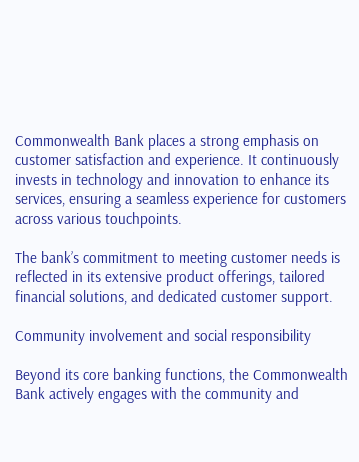Commonwealth Bank places a strong emphasis on customer satisfaction and experience. It continuously invests in technology and innovation to enhance its services, ensuring a seamless experience for customers across various touchpoints.

The bank’s commitment to meeting customer needs is reflected in its extensive product offerings, tailored financial solutions, and dedicated customer support.

Community involvement and social responsibility

Beyond its core banking functions, the Commonwealth Bank actively engages with the community and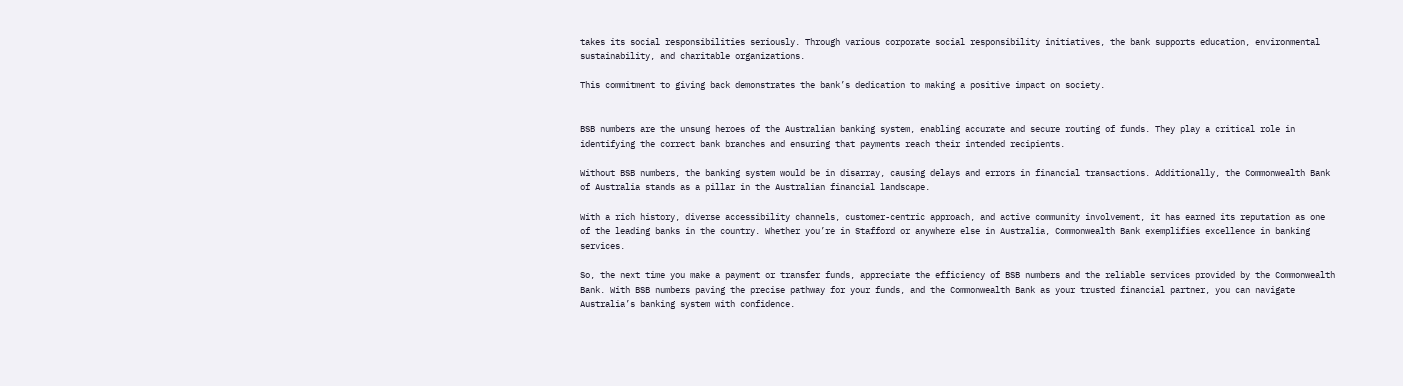takes its social responsibilities seriously. Through various corporate social responsibility initiatives, the bank supports education, environmental sustainability, and charitable organizations.

This commitment to giving back demonstrates the bank’s dedication to making a positive impact on society.


BSB numbers are the unsung heroes of the Australian banking system, enabling accurate and secure routing of funds. They play a critical role in identifying the correct bank branches and ensuring that payments reach their intended recipients.

Without BSB numbers, the banking system would be in disarray, causing delays and errors in financial transactions. Additionally, the Commonwealth Bank of Australia stands as a pillar in the Australian financial landscape.

With a rich history, diverse accessibility channels, customer-centric approach, and active community involvement, it has earned its reputation as one of the leading banks in the country. Whether you’re in Stafford or anywhere else in Australia, Commonwealth Bank exemplifies excellence in banking services.

So, the next time you make a payment or transfer funds, appreciate the efficiency of BSB numbers and the reliable services provided by the Commonwealth Bank. With BSB numbers paving the precise pathway for your funds, and the Commonwealth Bank as your trusted financial partner, you can navigate Australia’s banking system with confidence.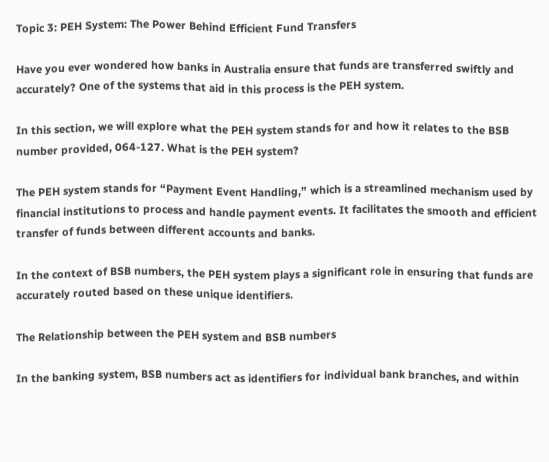Topic 3: PEH System: The Power Behind Efficient Fund Transfers

Have you ever wondered how banks in Australia ensure that funds are transferred swiftly and accurately? One of the systems that aid in this process is the PEH system.

In this section, we will explore what the PEH system stands for and how it relates to the BSB number provided, 064-127. What is the PEH system?

The PEH system stands for “Payment Event Handling,” which is a streamlined mechanism used by financial institutions to process and handle payment events. It facilitates the smooth and efficient transfer of funds between different accounts and banks.

In the context of BSB numbers, the PEH system plays a significant role in ensuring that funds are accurately routed based on these unique identifiers.

The Relationship between the PEH system and BSB numbers

In the banking system, BSB numbers act as identifiers for individual bank branches, and within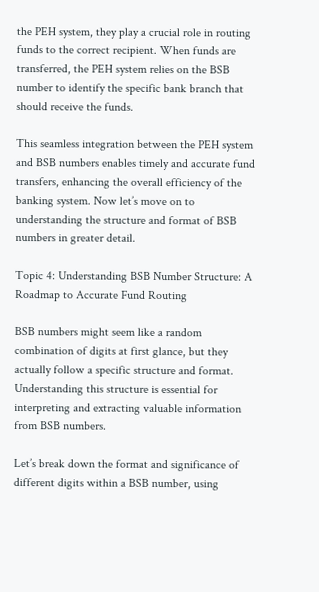the PEH system, they play a crucial role in routing funds to the correct recipient. When funds are transferred, the PEH system relies on the BSB number to identify the specific bank branch that should receive the funds.

This seamless integration between the PEH system and BSB numbers enables timely and accurate fund transfers, enhancing the overall efficiency of the banking system. Now let’s move on to understanding the structure and format of BSB numbers in greater detail.

Topic 4: Understanding BSB Number Structure: A Roadmap to Accurate Fund Routing

BSB numbers might seem like a random combination of digits at first glance, but they actually follow a specific structure and format. Understanding this structure is essential for interpreting and extracting valuable information from BSB numbers.

Let’s break down the format and significance of different digits within a BSB number, using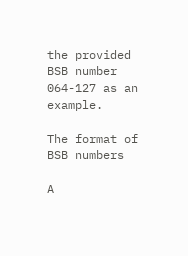the provided BSB number 064-127 as an example.

The format of BSB numbers

A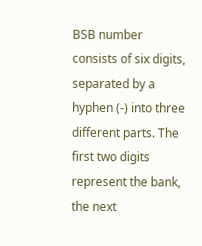BSB number consists of six digits, separated by a hyphen (-) into three different parts. The first two digits represent the bank, the next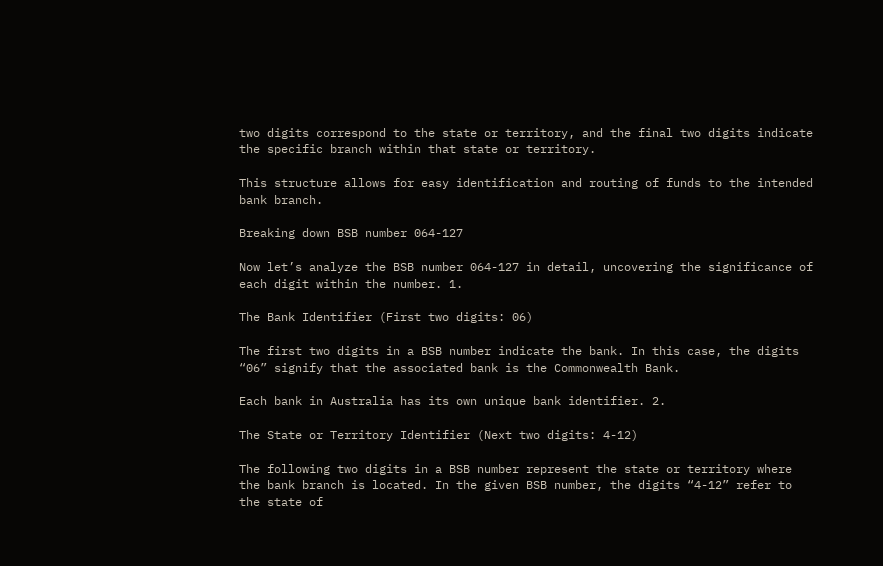two digits correspond to the state or territory, and the final two digits indicate the specific branch within that state or territory.

This structure allows for easy identification and routing of funds to the intended bank branch.

Breaking down BSB number 064-127

Now let’s analyze the BSB number 064-127 in detail, uncovering the significance of each digit within the number. 1.

The Bank Identifier (First two digits: 06)

The first two digits in a BSB number indicate the bank. In this case, the digits “06” signify that the associated bank is the Commonwealth Bank.

Each bank in Australia has its own unique bank identifier. 2.

The State or Territory Identifier (Next two digits: 4-12)

The following two digits in a BSB number represent the state or territory where the bank branch is located. In the given BSB number, the digits “4-12” refer to the state of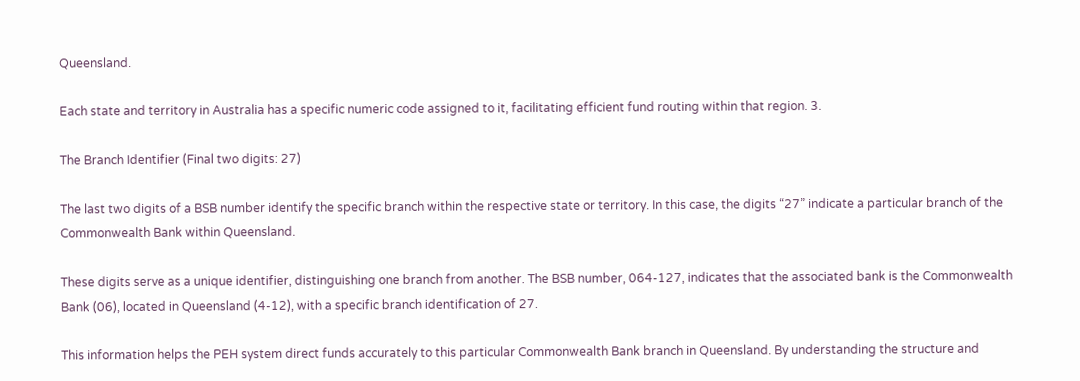Queensland.

Each state and territory in Australia has a specific numeric code assigned to it, facilitating efficient fund routing within that region. 3.

The Branch Identifier (Final two digits: 27)

The last two digits of a BSB number identify the specific branch within the respective state or territory. In this case, the digits “27” indicate a particular branch of the Commonwealth Bank within Queensland.

These digits serve as a unique identifier, distinguishing one branch from another. The BSB number, 064-127, indicates that the associated bank is the Commonwealth Bank (06), located in Queensland (4-12), with a specific branch identification of 27.

This information helps the PEH system direct funds accurately to this particular Commonwealth Bank branch in Queensland. By understanding the structure and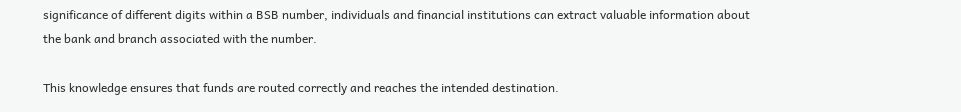significance of different digits within a BSB number, individuals and financial institutions can extract valuable information about the bank and branch associated with the number.

This knowledge ensures that funds are routed correctly and reaches the intended destination.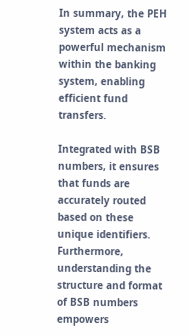In summary, the PEH system acts as a powerful mechanism within the banking system, enabling efficient fund transfers.

Integrated with BSB numbers, it ensures that funds are accurately routed based on these unique identifiers. Furthermore, understanding the structure and format of BSB numbers empowers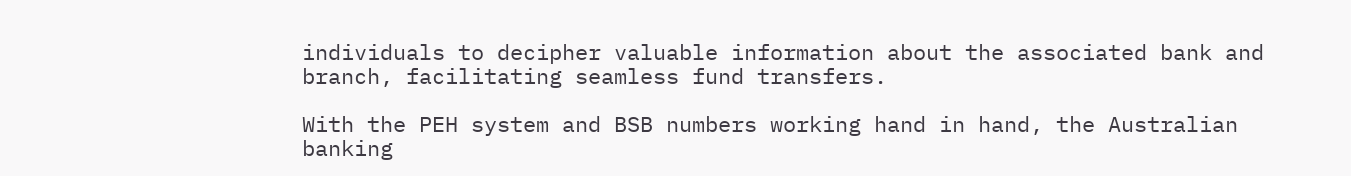individuals to decipher valuable information about the associated bank and branch, facilitating seamless fund transfers.

With the PEH system and BSB numbers working hand in hand, the Australian banking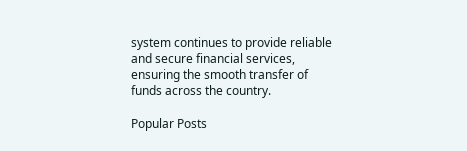system continues to provide reliable and secure financial services, ensuring the smooth transfer of funds across the country.

Popular Posts